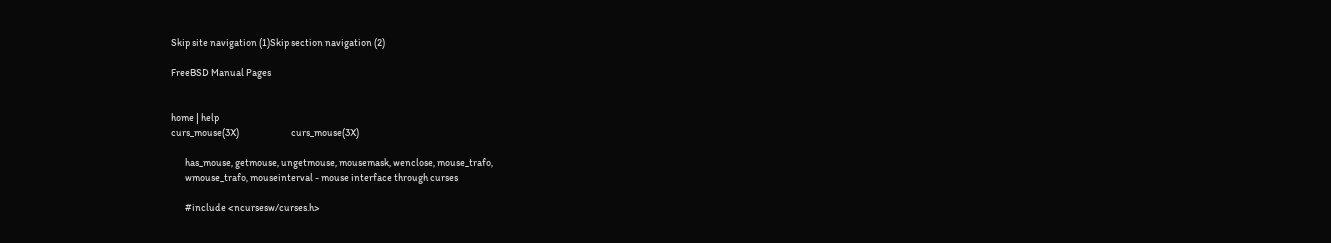Skip site navigation (1)Skip section navigation (2)

FreeBSD Manual Pages


home | help
curs_mouse(3X)                          curs_mouse(3X)

       has_mouse, getmouse, ungetmouse, mousemask, wenclose, mouse_trafo,
       wmouse_trafo, mouseinterval - mouse interface through curses

       #include <ncursesw/curses.h>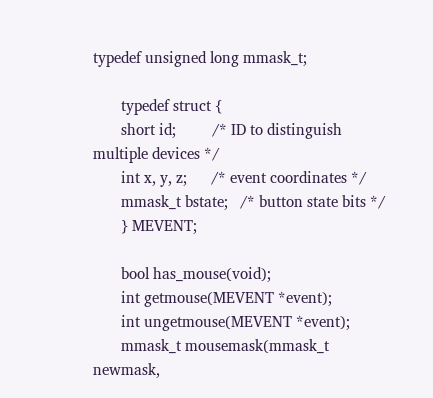typedef unsigned long mmask_t;

       typedef struct {
       short id;         /* ID to distinguish multiple devices */
       int x, y, z;      /* event coordinates */
       mmask_t bstate;   /* button state bits */
       } MEVENT;

       bool has_mouse(void);
       int getmouse(MEVENT *event);
       int ungetmouse(MEVENT *event);
       mmask_t mousemask(mmask_t newmask,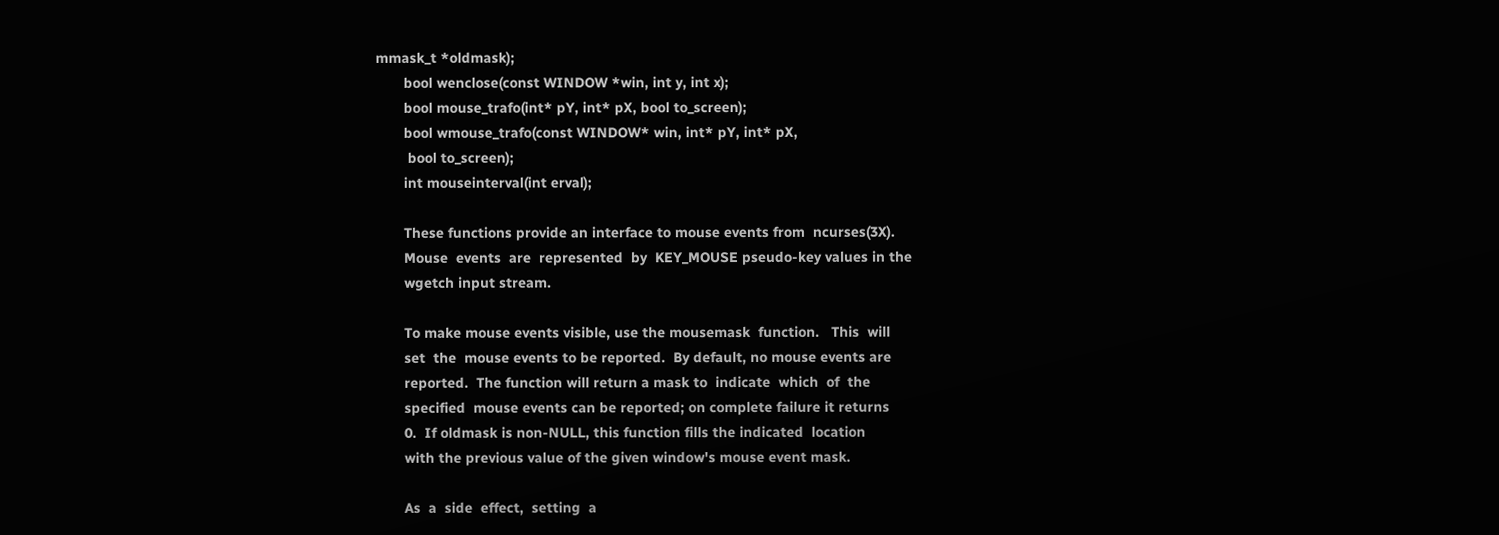mmask_t *oldmask);
       bool wenclose(const WINDOW *win, int y, int x);
       bool mouse_trafo(int* pY, int* pX, bool to_screen);
       bool wmouse_trafo(const WINDOW* win, int* pY, int* pX,
        bool to_screen);
       int mouseinterval(int erval);

       These functions provide an interface to mouse events from  ncurses(3X).
       Mouse  events  are  represented  by  KEY_MOUSE pseudo-key values in the
       wgetch input stream.

       To make mouse events visible, use the mousemask  function.   This  will
       set  the  mouse events to be reported.  By default, no mouse events are
       reported.  The function will return a mask to  indicate  which  of  the
       specified  mouse events can be reported; on complete failure it returns
       0.  If oldmask is non-NULL, this function fills the indicated  location
       with the previous value of the given window's mouse event mask.

       As  a  side  effect,  setting  a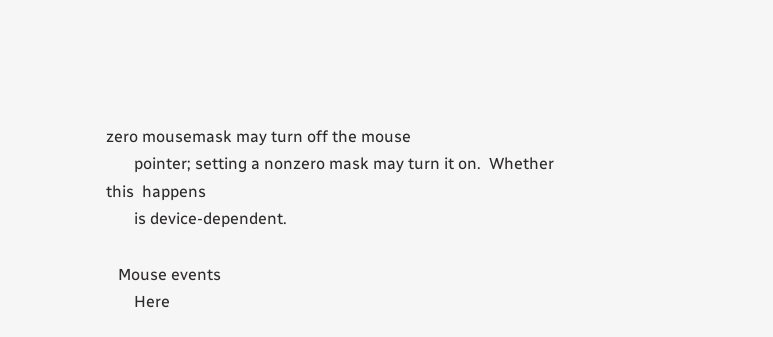zero mousemask may turn off the mouse
       pointer; setting a nonzero mask may turn it on.  Whether  this  happens
       is device-dependent.

   Mouse events
       Here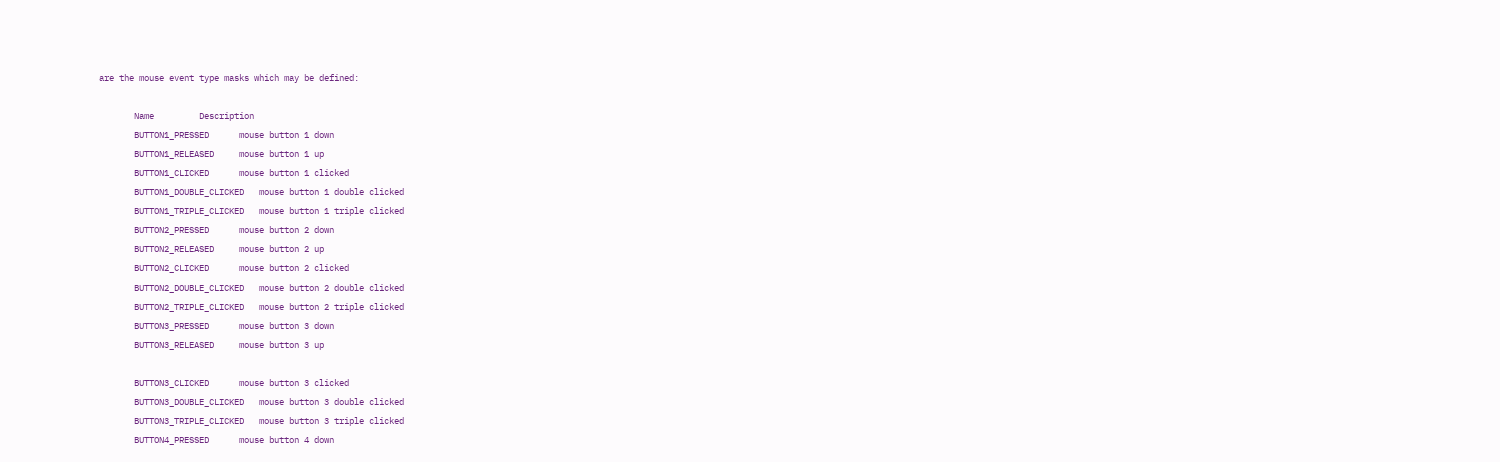are the mouse event type masks which may be defined:

       Name         Description
       BUTTON1_PRESSED      mouse button 1 down
       BUTTON1_RELEASED     mouse button 1 up
       BUTTON1_CLICKED      mouse button 1 clicked
       BUTTON1_DOUBLE_CLICKED   mouse button 1 double clicked
       BUTTON1_TRIPLE_CLICKED   mouse button 1 triple clicked
       BUTTON2_PRESSED      mouse button 2 down
       BUTTON2_RELEASED     mouse button 2 up
       BUTTON2_CLICKED      mouse button 2 clicked
       BUTTON2_DOUBLE_CLICKED   mouse button 2 double clicked
       BUTTON2_TRIPLE_CLICKED   mouse button 2 triple clicked
       BUTTON3_PRESSED      mouse button 3 down
       BUTTON3_RELEASED     mouse button 3 up

       BUTTON3_CLICKED      mouse button 3 clicked
       BUTTON3_DOUBLE_CLICKED   mouse button 3 double clicked
       BUTTON3_TRIPLE_CLICKED   mouse button 3 triple clicked
       BUTTON4_PRESSED      mouse button 4 down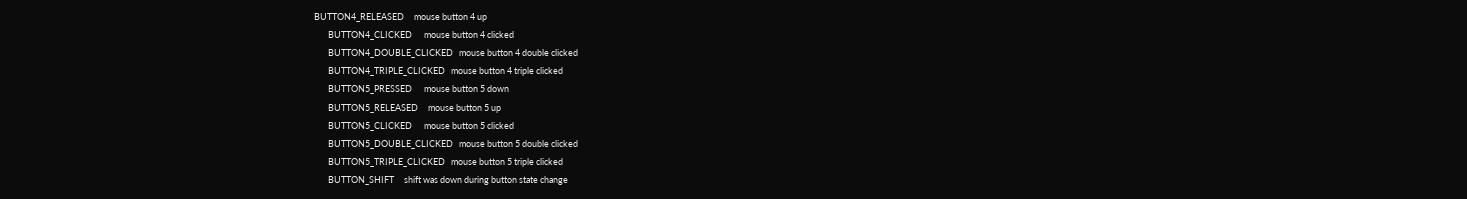BUTTON4_RELEASED     mouse button 4 up
       BUTTON4_CLICKED      mouse button 4 clicked
       BUTTON4_DOUBLE_CLICKED   mouse button 4 double clicked
       BUTTON4_TRIPLE_CLICKED   mouse button 4 triple clicked
       BUTTON5_PRESSED      mouse button 5 down
       BUTTON5_RELEASED     mouse button 5 up
       BUTTON5_CLICKED      mouse button 5 clicked
       BUTTON5_DOUBLE_CLICKED   mouse button 5 double clicked
       BUTTON5_TRIPLE_CLICKED   mouse button 5 triple clicked
       BUTTON_SHIFT     shift was down during button state change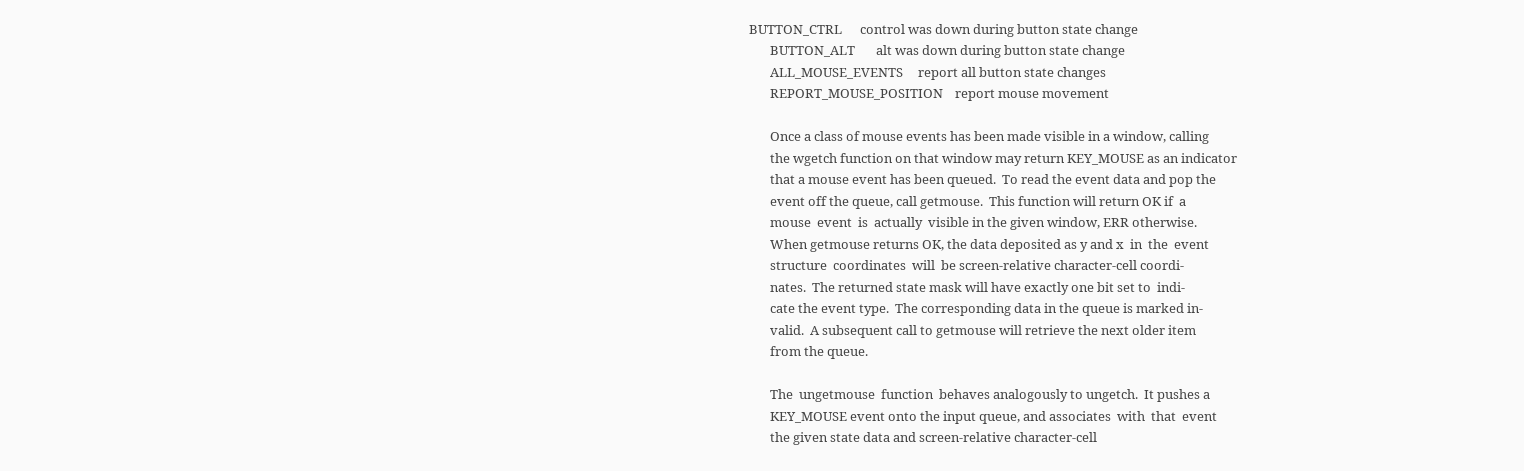BUTTON_CTRL      control was down during button state change
       BUTTON_ALT       alt was down during button state change
       ALL_MOUSE_EVENTS     report all button state changes
       REPORT_MOUSE_POSITION    report mouse movement

       Once a class of mouse events has been made visible in a window, calling
       the wgetch function on that window may return KEY_MOUSE as an indicator
       that a mouse event has been queued.  To read the event data and pop the
       event off the queue, call getmouse.  This function will return OK if  a
       mouse  event  is  actually  visible in the given window, ERR otherwise.
       When getmouse returns OK, the data deposited as y and x  in  the  event
       structure  coordinates  will  be screen-relative character-cell coordi-
       nates.  The returned state mask will have exactly one bit set to  indi-
       cate the event type.  The corresponding data in the queue is marked in-
       valid.  A subsequent call to getmouse will retrieve the next older item
       from the queue.

       The  ungetmouse  function  behaves analogously to ungetch.  It pushes a
       KEY_MOUSE event onto the input queue, and associates  with  that  event
       the given state data and screen-relative character-cell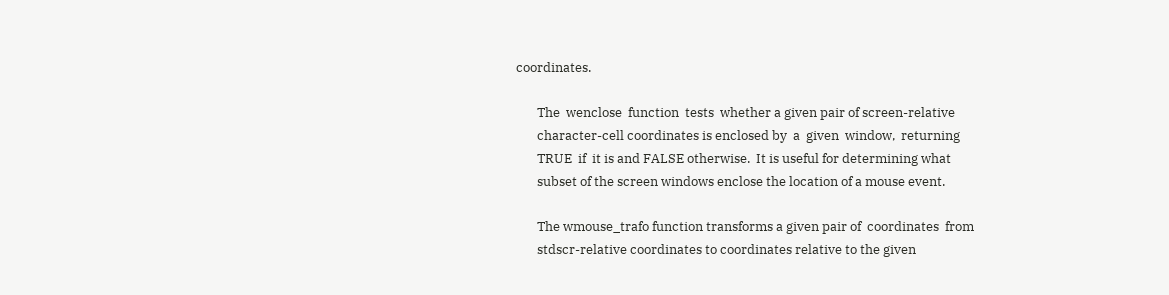coordinates.

       The  wenclose  function  tests  whether a given pair of screen-relative
       character-cell coordinates is enclosed by  a  given  window,  returning
       TRUE  if  it is and FALSE otherwise.  It is useful for determining what
       subset of the screen windows enclose the location of a mouse event.

       The wmouse_trafo function transforms a given pair of  coordinates  from
       stdscr-relative coordinates to coordinates relative to the given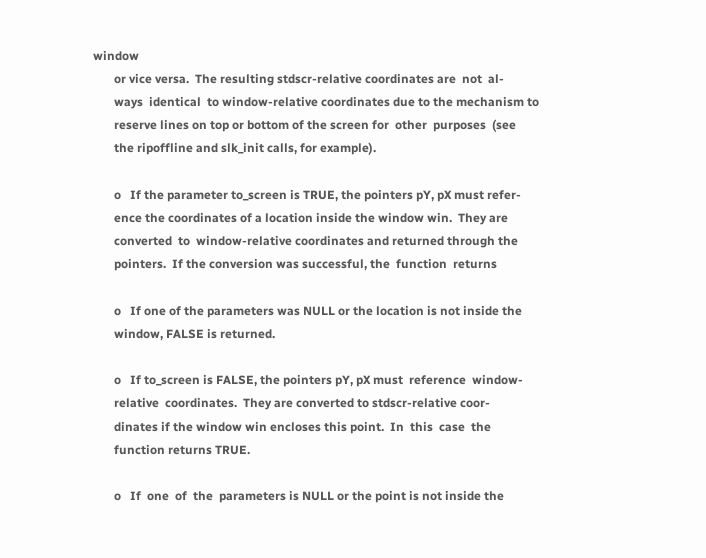window
       or vice versa.  The resulting stdscr-relative coordinates are  not  al-
       ways  identical  to window-relative coordinates due to the mechanism to
       reserve lines on top or bottom of the screen for  other  purposes  (see
       the ripoffline and slk_init calls, for example).

       o   If the parameter to_screen is TRUE, the pointers pY, pX must refer-
       ence the coordinates of a location inside the window win.  They are
       converted  to  window-relative coordinates and returned through the
       pointers.  If the conversion was successful, the  function  returns

       o   If one of the parameters was NULL or the location is not inside the
       window, FALSE is returned.

       o   If to_screen is FALSE, the pointers pY, pX must  reference  window-
       relative  coordinates.  They are converted to stdscr-relative coor-
       dinates if the window win encloses this point.  In  this  case  the
       function returns TRUE.

       o   If  one  of  the  parameters is NULL or the point is not inside the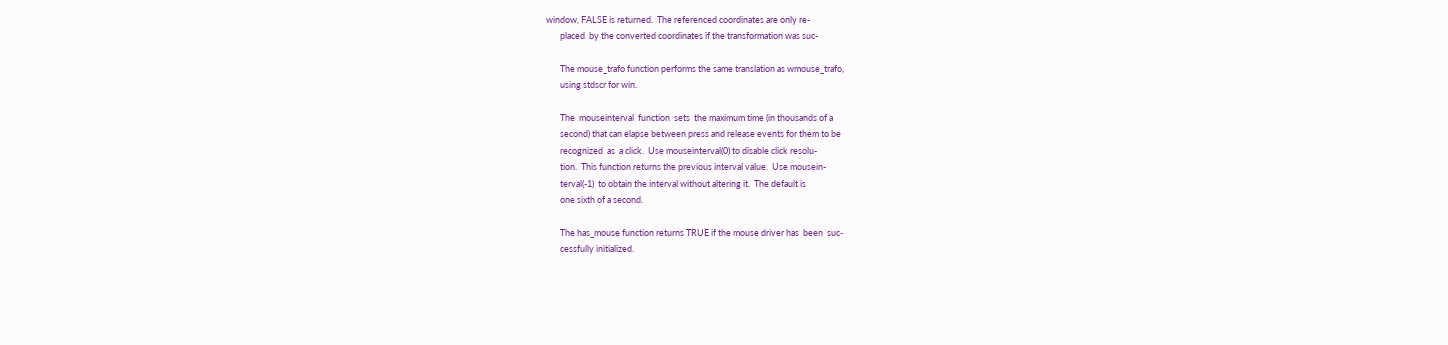window, FALSE is returned.  The referenced coordinates are only re-
       placed  by the converted coordinates if the transformation was suc-

       The mouse_trafo function performs the same translation as wmouse_trafo,
       using stdscr for win.

       The  mouseinterval  function  sets  the maximum time (in thousands of a
       second) that can elapse between press and release events for them to be
       recognized  as  a click.  Use mouseinterval(0) to disable click resolu-
       tion.  This function returns the previous interval value.  Use mousein-
       terval(-1)  to obtain the interval without altering it.  The default is
       one sixth of a second.

       The has_mouse function returns TRUE if the mouse driver has  been  suc-
       cessfully initialized.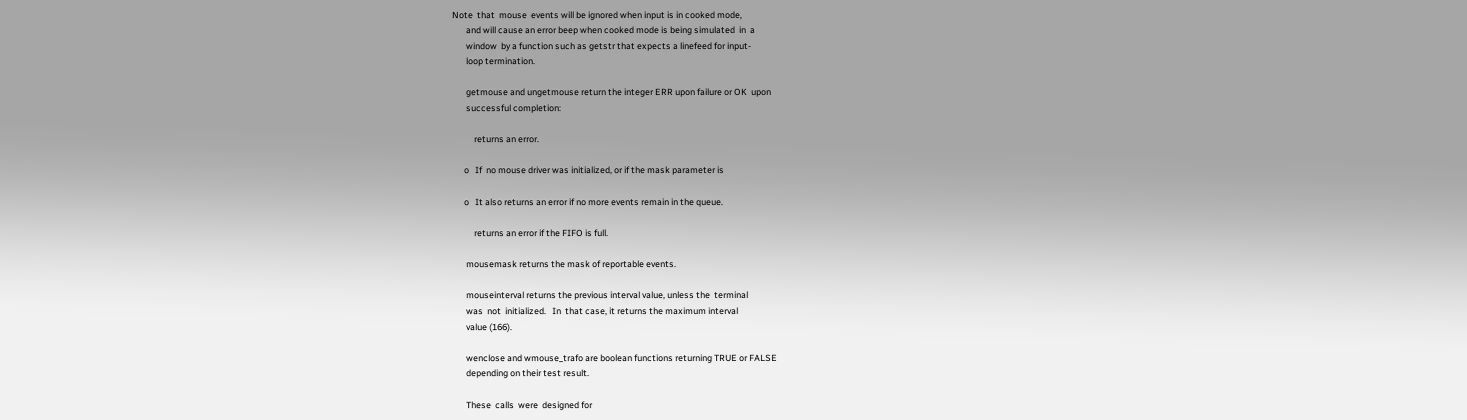Note  that  mouse  events will be ignored when input is in cooked mode,
       and will cause an error beep when cooked mode is being simulated  in  a
       window  by a function such as getstr that expects a linefeed for input-
       loop termination.

       getmouse and ungetmouse return the integer ERR upon failure or OK  upon
       successful completion:

           returns an error.

      o   If  no mouse driver was initialized, or if the mask parameter is

      o   It also returns an error if no more events remain in the queue.

           returns an error if the FIFO is full.

       mousemask returns the mask of reportable events.

       mouseinterval returns the previous interval value, unless the  terminal
       was  not  initialized.   In  that case, it returns the maximum interval
       value (166).

       wenclose and wmouse_trafo are boolean functions returning TRUE or FALSE
       depending on their test result.

       These  calls  were  designed for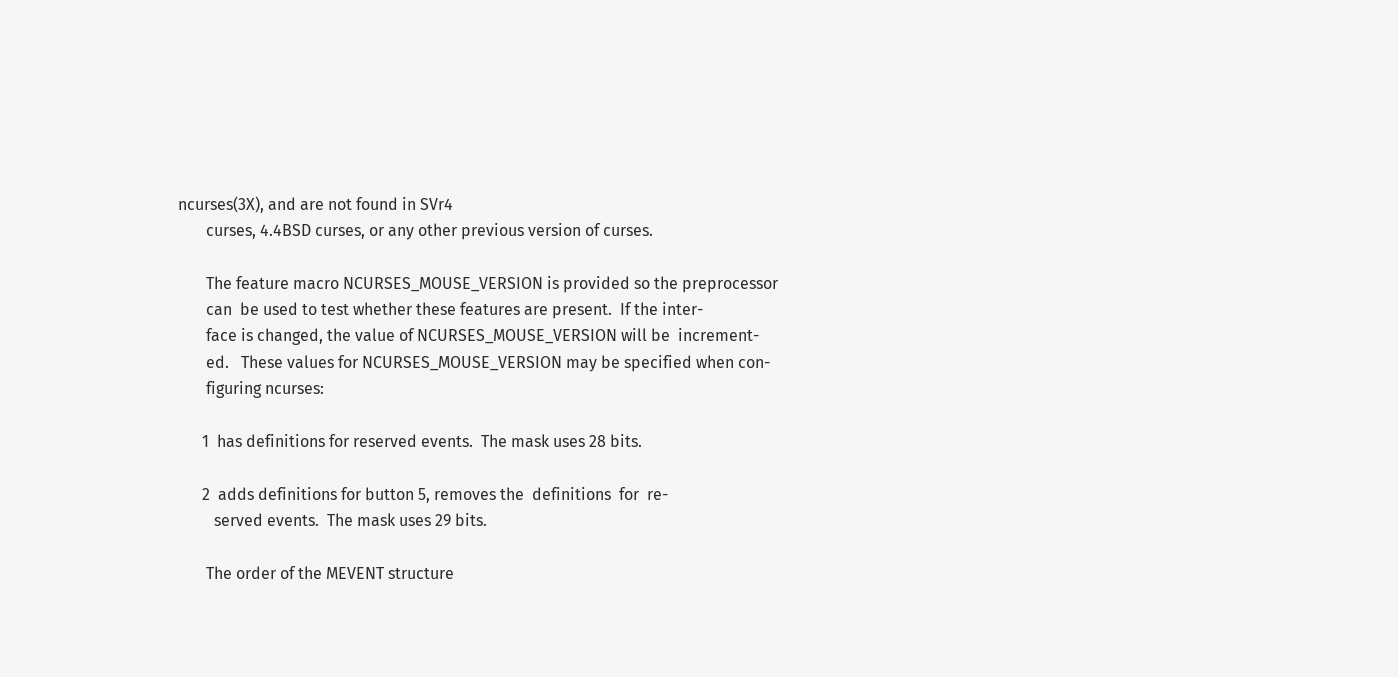ncurses(3X), and are not found in SVr4
       curses, 4.4BSD curses, or any other previous version of curses.

       The feature macro NCURSES_MOUSE_VERSION is provided so the preprocessor
       can  be used to test whether these features are present.  If the inter-
       face is changed, the value of NCURSES_MOUSE_VERSION will be  increment-
       ed.   These values for NCURSES_MOUSE_VERSION may be specified when con-
       figuring ncurses:

      1  has definitions for reserved events.  The mask uses 28 bits.

      2  adds definitions for button 5, removes the  definitions  for  re-
         served events.  The mask uses 29 bits.

       The order of the MEVENT structure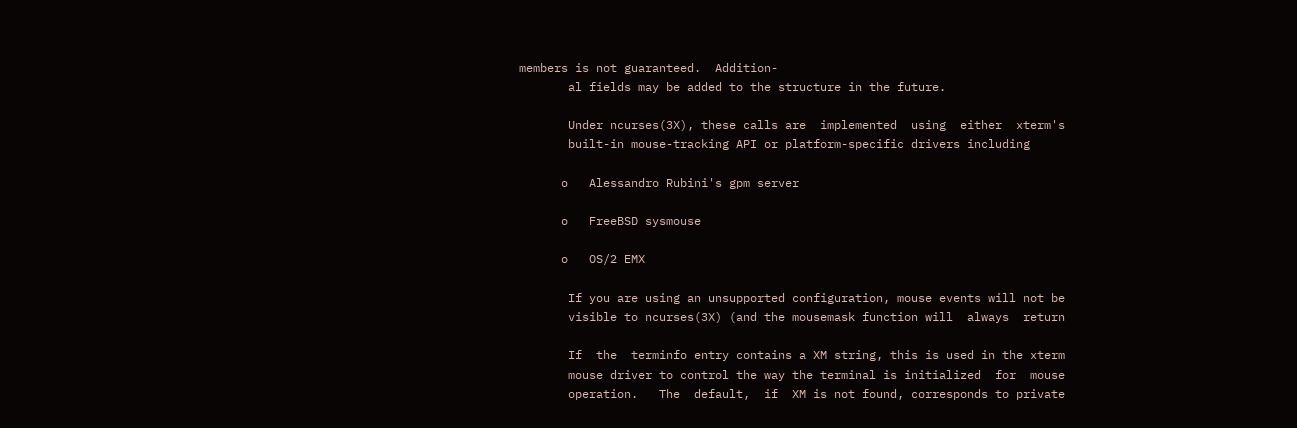members is not guaranteed.  Addition-
       al fields may be added to the structure in the future.

       Under ncurses(3X), these calls are  implemented  using  either  xterm's
       built-in mouse-tracking API or platform-specific drivers including

      o   Alessandro Rubini's gpm server

      o   FreeBSD sysmouse

      o   OS/2 EMX

       If you are using an unsupported configuration, mouse events will not be
       visible to ncurses(3X) (and the mousemask function will  always  return

       If  the  terminfo entry contains a XM string, this is used in the xterm
       mouse driver to control the way the terminal is initialized  for  mouse
       operation.   The  default,  if  XM is not found, corresponds to private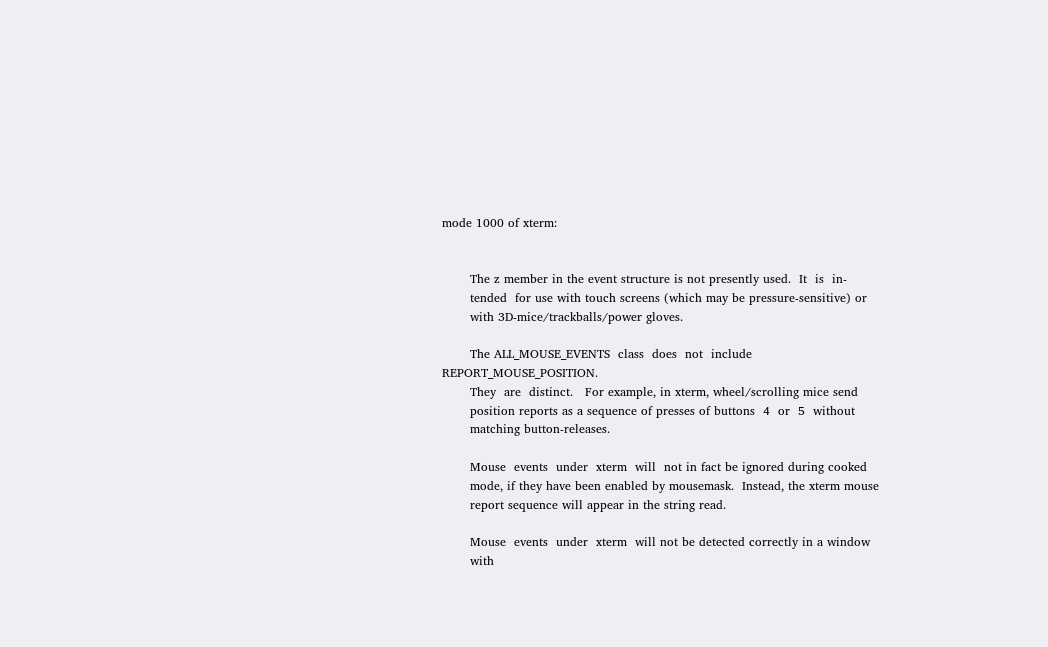mode 1000 of xterm:


       The z member in the event structure is not presently used.  It  is  in-
       tended  for use with touch screens (which may be pressure-sensitive) or
       with 3D-mice/trackballs/power gloves.

       The ALL_MOUSE_EVENTS  class  does  not  include  REPORT_MOUSE_POSITION.
       They  are  distinct.   For example, in xterm, wheel/scrolling mice send
       position reports as a sequence of presses of buttons  4  or  5  without
       matching button-releases.

       Mouse  events  under  xterm  will  not in fact be ignored during cooked
       mode, if they have been enabled by mousemask.  Instead, the xterm mouse
       report sequence will appear in the string read.

       Mouse  events  under  xterm  will not be detected correctly in a window
       with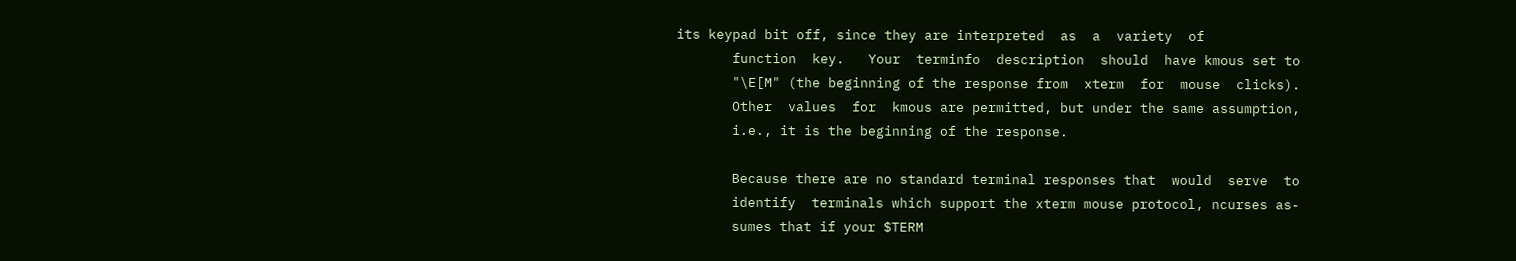its keypad bit off, since they are interpreted  as  a  variety  of
       function  key.   Your  terminfo  description  should  have kmous set to
       "\E[M" (the beginning of the response from  xterm  for  mouse  clicks).
       Other  values  for  kmous are permitted, but under the same assumption,
       i.e., it is the beginning of the response.

       Because there are no standard terminal responses that  would  serve  to
       identify  terminals which support the xterm mouse protocol, ncurses as-
       sumes that if your $TERM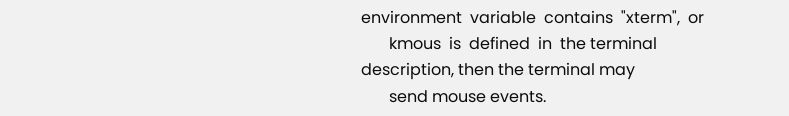environment  variable  contains  "xterm",  or
       kmous  is  defined  in  the terminal description, then the terminal may
       send mouse events.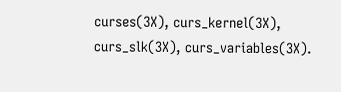curses(3X), curs_kernel(3X), curs_slk(3X), curs_variables(3X).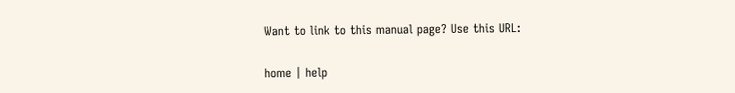Want to link to this manual page? Use this URL:

home | help